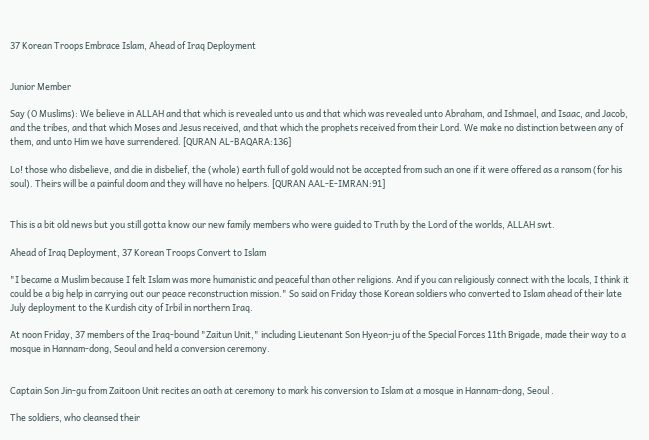37 Korean Troops Embrace Islam, Ahead of Iraq Deployment


Junior Member

Say (O Muslims): We believe in ALLAH and that which is revealed unto us and that which was revealed unto Abraham, and Ishmael, and Isaac, and Jacob, and the tribes, and that which Moses and Jesus received, and that which the prophets received from their Lord. We make no distinction between any of them, and unto Him we have surrendered. [QURAN AL-BAQARA:136]

Lo! those who disbelieve, and die in disbelief, the (whole) earth full of gold would not be accepted from such an one if it were offered as a ransom (for his soul). Theirs will be a painful doom and they will have no helpers. [QURAN AAL-E-IMRAN:91]


This is a bit old news but you still gotta know our new family members who were guided to Truth by the Lord of the worlds, ALLAH swt.

Ahead of Iraq Deployment, 37 Korean Troops Convert to Islam

"I became a Muslim because I felt Islam was more humanistic and peaceful than other religions. And if you can religiously connect with the locals, I think it could be a big help in carrying out our peace reconstruction mission." So said on Friday those Korean soldiers who converted to Islam ahead of their late July deployment to the Kurdish city of Irbil in northern Iraq.

At noon Friday, 37 members of the Iraq-bound "Zaitun Unit," including Lieutenant Son Hyeon-ju of the Special Forces 11th Brigade, made their way to a mosque in Hannam-dong, Seoul and held a conversion ceremony.


Captain Son Jin-gu from Zaitoon Unit recites an oath at ceremony to mark his conversion to Islam at a mosque in Hannam-dong, Seoul .

The soldiers, who cleansed their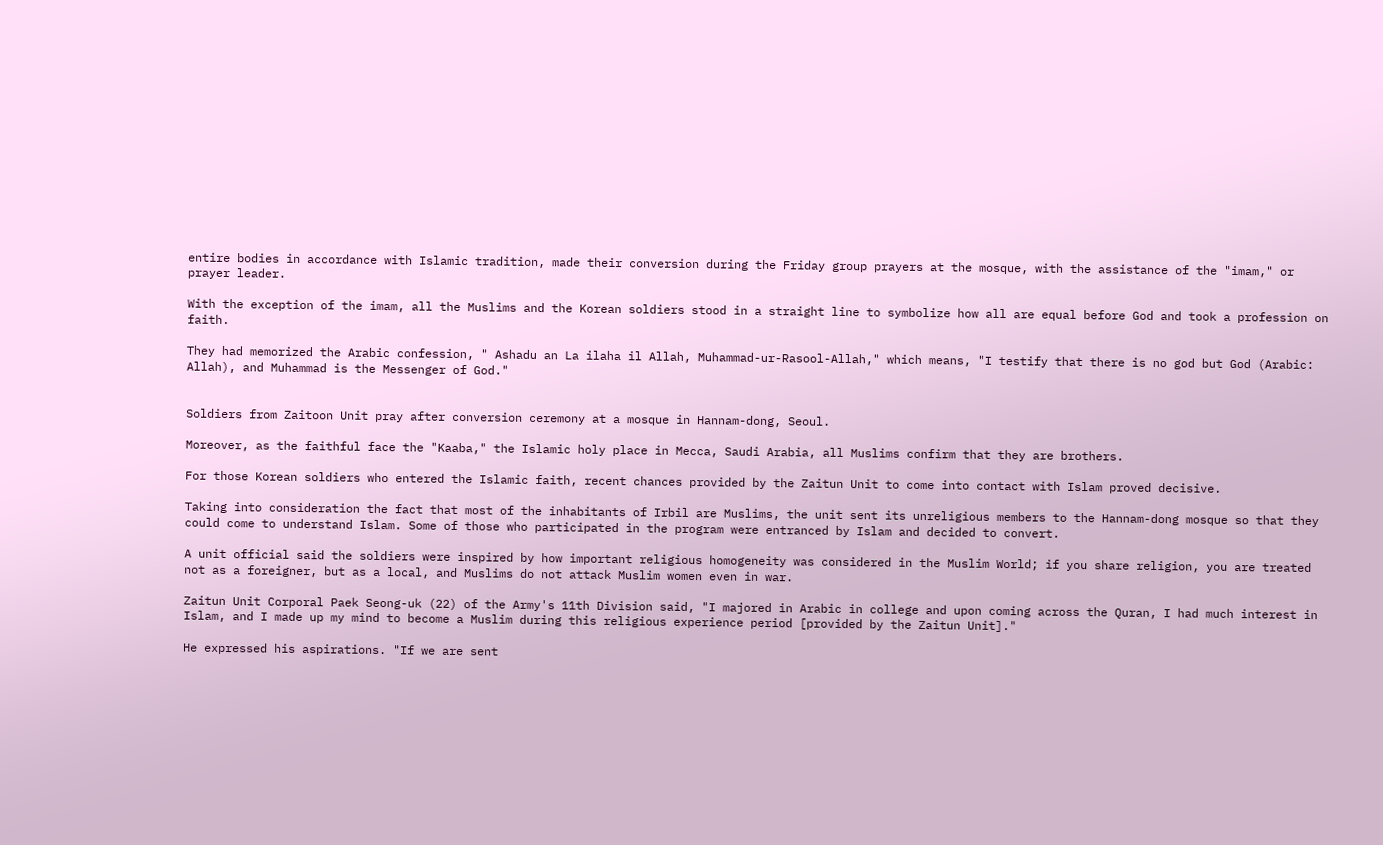entire bodies in accordance with Islamic tradition, made their conversion during the Friday group prayers at the mosque, with the assistance of the "imam," or prayer leader.

With the exception of the imam, all the Muslims and the Korean soldiers stood in a straight line to symbolize how all are equal before God and took a profession on faith.

They had memorized the Arabic confession, " Ashadu an La ilaha il Allah, Muhammad-ur-Rasool-Allah," which means, "I testify that there is no god but God (Arabic: Allah), and Muhammad is the Messenger of God."


Soldiers from Zaitoon Unit pray after conversion ceremony at a mosque in Hannam-dong, Seoul.

Moreover, as the faithful face the "Kaaba," the Islamic holy place in Mecca, Saudi Arabia, all Muslims confirm that they are brothers.

For those Korean soldiers who entered the Islamic faith, recent chances provided by the Zaitun Unit to come into contact with Islam proved decisive.

Taking into consideration the fact that most of the inhabitants of Irbil are Muslims, the unit sent its unreligious members to the Hannam-dong mosque so that they could come to understand Islam. Some of those who participated in the program were entranced by Islam and decided to convert.

A unit official said the soldiers were inspired by how important religious homogeneity was considered in the Muslim World; if you share religion, you are treated not as a foreigner, but as a local, and Muslims do not attack Muslim women even in war.

Zaitun Unit Corporal Paek Seong-uk (22) of the Army's 11th Division said, "I majored in Arabic in college and upon coming across the Quran, I had much interest in Islam, and I made up my mind to become a Muslim during this religious experience period [provided by the Zaitun Unit]."

He expressed his aspirations. "If we are sent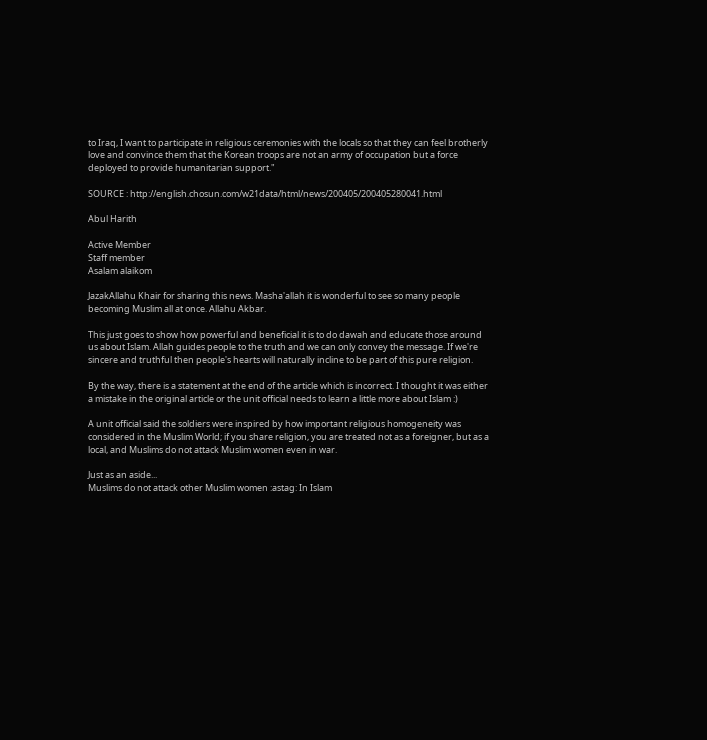to Iraq, I want to participate in religious ceremonies with the locals so that they can feel brotherly love and convince them that the Korean troops are not an army of occupation but a force deployed to provide humanitarian support."

SOURCE : http://english.chosun.com/w21data/html/news/200405/200405280041.html

Abul Harith

Active Member
Staff member
Asalam alaikom

JazakAllahu Khair for sharing this news. Masha'allah it is wonderful to see so many people becoming Muslim all at once. Allahu Akbar.

This just goes to show how powerful and beneficial it is to do dawah and educate those around us about Islam. Allah guides people to the truth and we can only convey the message. If we're sincere and truthful then people's hearts will naturally incline to be part of this pure religion.

By the way, there is a statement at the end of the article which is incorrect. I thought it was either a mistake in the original article or the unit official needs to learn a little more about Islam :)

A unit official said the soldiers were inspired by how important religious homogeneity was considered in the Muslim World; if you share religion, you are treated not as a foreigner, but as a local, and Muslims do not attack Muslim women even in war.

Just as an aside...
Muslims do not attack other Muslim women :astag: In Islam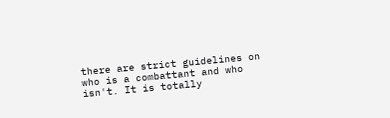there are strict guidelines on who is a combattant and who isn't. It is totally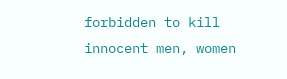forbidden to kill innocent men, women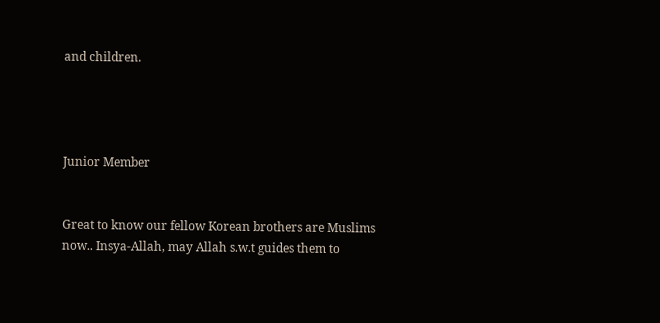and children.




Junior Member


Great to know our fellow Korean brothers are Muslims now.. Insya-Allah, may Allah s.w.t guides them to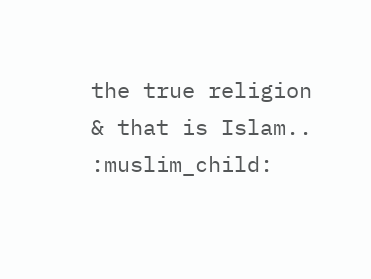the true religion & that is Islam.. :muslim_child: